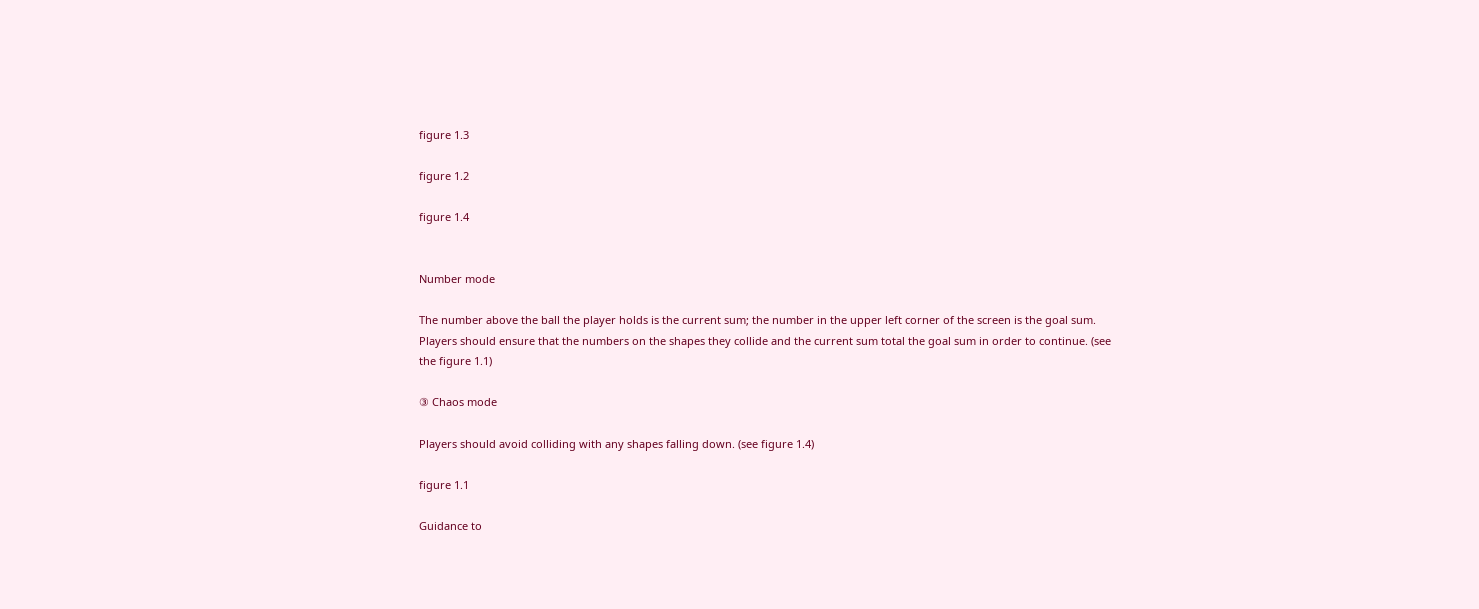figure 1.3

figure 1.2

figure 1.4


Number mode

The number above the ball the player holds is the current sum; the number in the upper left corner of the screen is the goal sum. Players should ensure that the numbers on the shapes they collide and the current sum total the goal sum in order to continue. (see the figure 1.1)

③ Chaos mode

Players should avoid colliding with any shapes falling down. (see figure 1.4)

figure 1.1

Guidance to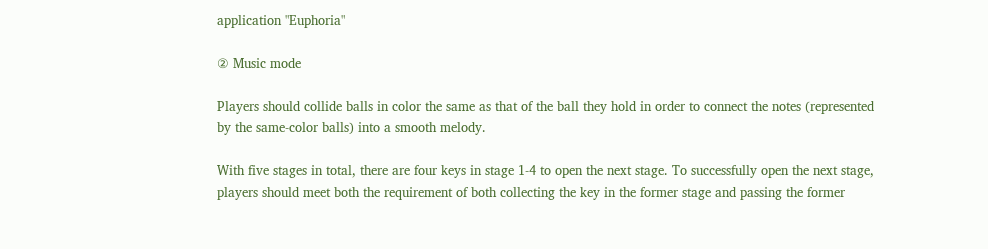application "Euphoria"

② Music mode

Players should collide balls in color the same as that of the ball they hold in order to connect the notes (represented by the same-color balls) into a smooth melody.

With five stages in total, there are four keys in stage 1-4 to open the next stage. To successfully open the next stage, players should meet both the requirement of both collecting the key in the former stage and passing the former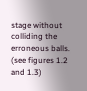stage without colliding the erroneous balls. (see figures 1.2 and 1.3)